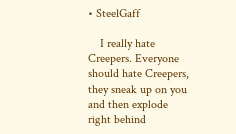• SteelGaff

    I really hate Creepers. Everyone should hate Creepers, they sneak up on you and then explode right behind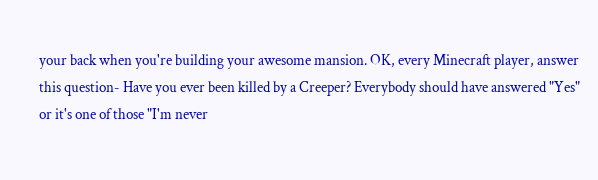your back when you're building your awesome mansion. OK, every Minecraft player, answer this question- Have you ever been killed by a Creeper? Everybody should have answered "Yes" or it's one of those "I'm never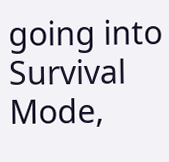going into Survival Mode,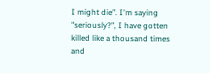I might die". I'm saying "seriously?", I have gotten killed like a thousand times and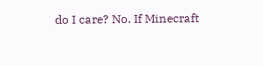do I care? No. If Minecraft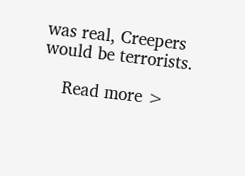was real, Creepers would be terrorists.

    Read more >